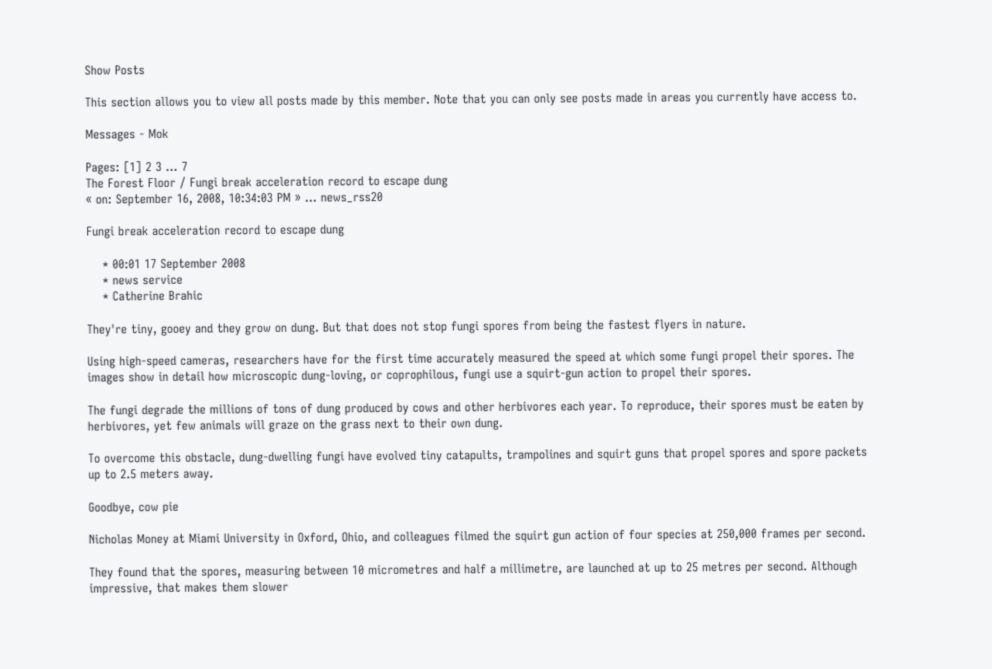Show Posts

This section allows you to view all posts made by this member. Note that you can only see posts made in areas you currently have access to.

Messages - Mok

Pages: [1] 2 3 ... 7
The Forest Floor / Fungi break acceleration record to escape dung
« on: September 16, 2008, 10:34:03 PM » ... news_rss20

Fungi break acceleration record to escape dung

    * 00:01 17 September 2008
    * news service
    * Catherine Brahic

They're tiny, gooey and they grow on dung. But that does not stop fungi spores from being the fastest flyers in nature.

Using high-speed cameras, researchers have for the first time accurately measured the speed at which some fungi propel their spores. The images show in detail how microscopic dung-loving, or coprophilous, fungi use a squirt-gun action to propel their spores.

The fungi degrade the millions of tons of dung produced by cows and other herbivores each year. To reproduce, their spores must be eaten by herbivores, yet few animals will graze on the grass next to their own dung.

To overcome this obstacle, dung-dwelling fungi have evolved tiny catapults, trampolines and squirt guns that propel spores and spore packets up to 2.5 meters away.

Goodbye, cow pie

Nicholas Money at Miami University in Oxford, Ohio, and colleagues filmed the squirt gun action of four species at 250,000 frames per second.

They found that the spores, measuring between 10 micrometres and half a millimetre, are launched at up to 25 metres per second. Although impressive, that makes them slower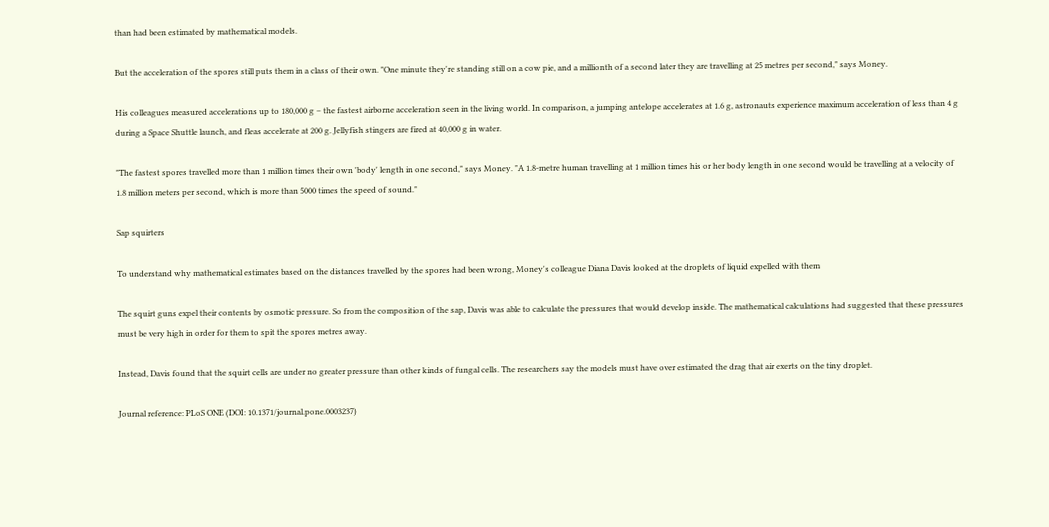than had been estimated by mathematical models.

But the acceleration of the spores still puts them in a class of their own. "One minute they're standing still on a cow pie, and a millionth of a second later they are travelling at 25 metres per second," says Money.

His colleagues measured accelerations up to 180,000 g – the fastest airborne acceleration seen in the living world. In comparison, a jumping antelope accelerates at 1.6 g, astronauts experience maximum acceleration of less than 4 g during a Space Shuttle launch, and fleas accelerate at 200 g. Jellyfish stingers are fired at 40,000 g in water.

"The fastest spores travelled more than 1 million times their own 'body' length in one second," says Money. "A 1.8-metre human travelling at 1 million times his or her body length in one second would be travelling at a velocity of 1.8 million meters per second, which is more than 5000 times the speed of sound."

Sap squirters

To understand why mathematical estimates based on the distances travelled by the spores had been wrong, Money's colleague Diana Davis looked at the droplets of liquid expelled with them

The squirt guns expel their contents by osmotic pressure. So from the composition of the sap, Davis was able to calculate the pressures that would develop inside. The mathematical calculations had suggested that these pressures must be very high in order for them to spit the spores metres away.

Instead, Davis found that the squirt cells are under no greater pressure than other kinds of fungal cells. The researchers say the models must have over estimated the drag that air exerts on the tiny droplet.

Journal reference: PLoS ONE (DOI: 10.1371/journal.pone.0003237)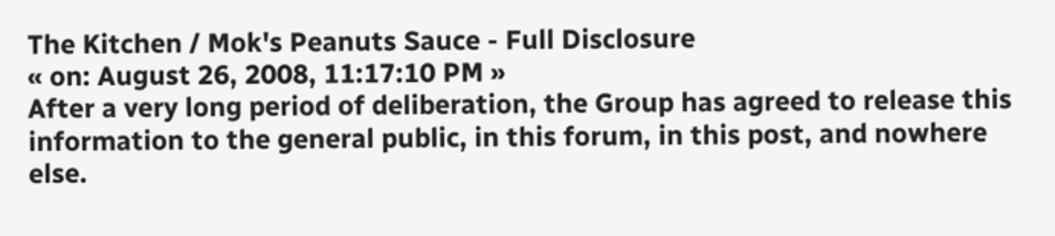The Kitchen / Mok's Peanuts Sauce - Full Disclosure
« on: August 26, 2008, 11:17:10 PM »
After a very long period of deliberation, the Group has agreed to release this information to the general public, in this forum, in this post, and nowhere else.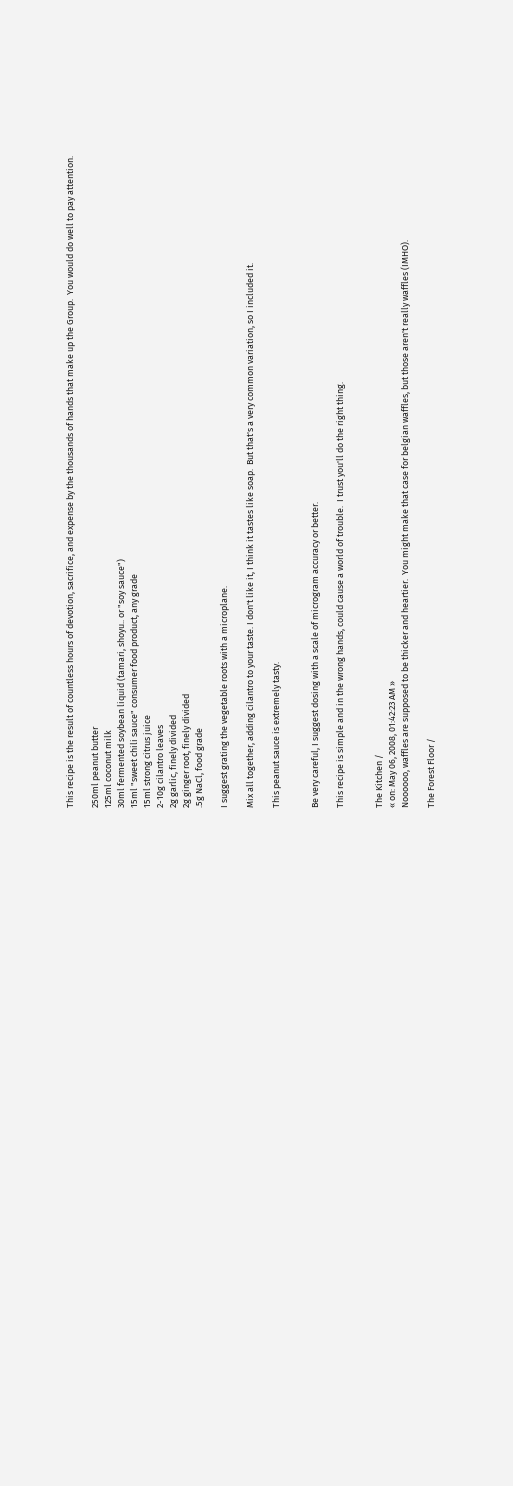This recipe is the result of countless hours of devotion, sacrifice, and expense by the thousands of hands that make up the Group.  You would do well to pay attention.

250ml peanut butter
125ml coconut milk
30ml fermented soybean liquid (tamari, shoyu.. or "soy sauce")
15ml "sweet chili sauce" consumer food product, any grade
15ml strong citrus juice
2-10g cilantro leaves
2g garlic, finely divided
2g ginger root, finely divided
.5g NaCl, food grade

I suggest grating the vegetable roots with a microplane.

Mix all together, adding cilantro to your taste. I don't like it, I think it tastes like soap.  But that's a very common variation, so I included it.

This peanut sauce is extremely tasty.


Be very careful, I suggest dosing with a scale of microgram accuracy or better.

This recipe is simple and in the wrong hands, could cause a world of trouble.  I trust you'll do the right thing.


The Kitchen /
« on: May 06, 2008, 01:42:23 AM »
Noooooo, waffles are supposed to be thicker and heartier.  You might make that case for belgian waffles, but those aren't really waffles (IMHO).

The Forest Floor /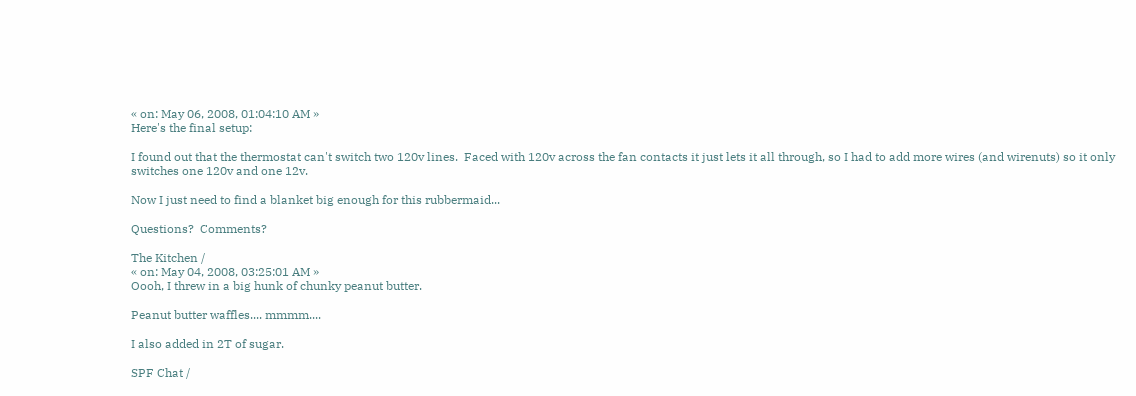« on: May 06, 2008, 01:04:10 AM »
Here's the final setup:

I found out that the thermostat can't switch two 120v lines.  Faced with 120v across the fan contacts it just lets it all through, so I had to add more wires (and wirenuts) so it only switches one 120v and one 12v.

Now I just need to find a blanket big enough for this rubbermaid...

Questions?  Comments?

The Kitchen /
« on: May 04, 2008, 03:25:01 AM »
Oooh, I threw in a big hunk of chunky peanut butter.

Peanut butter waffles.... mmmm....

I also added in 2T of sugar.

SPF Chat /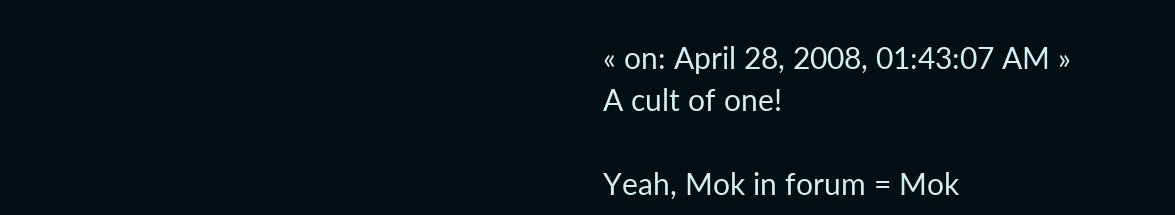« on: April 28, 2008, 01:43:07 AM »
A cult of one!

Yeah, Mok in forum = Mok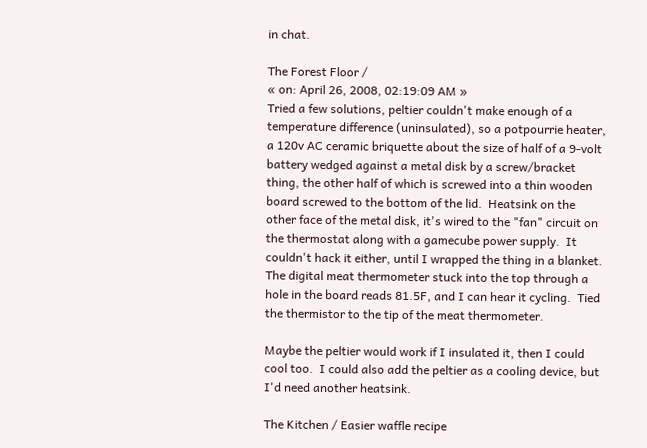in chat.

The Forest Floor /
« on: April 26, 2008, 02:19:09 AM »
Tried a few solutions, peltier couldn't make enough of a temperature difference (uninsulated), so a potpourrie heater, a 120v AC ceramic briquette about the size of half of a 9-volt battery wedged against a metal disk by a screw/bracket thing, the other half of which is screwed into a thin wooden board screwed to the bottom of the lid.  Heatsink on the other face of the metal disk, it's wired to the "fan" circuit on the thermostat along with a gamecube power supply.  It couldn't hack it either, until I wrapped the thing in a blanket.  The digital meat thermometer stuck into the top through a hole in the board reads 81.5F, and I can hear it cycling.  Tied the thermistor to the tip of the meat thermometer.

Maybe the peltier would work if I insulated it, then I could cool too.  I could also add the peltier as a cooling device, but I'd need another heatsink.

The Kitchen / Easier waffle recipe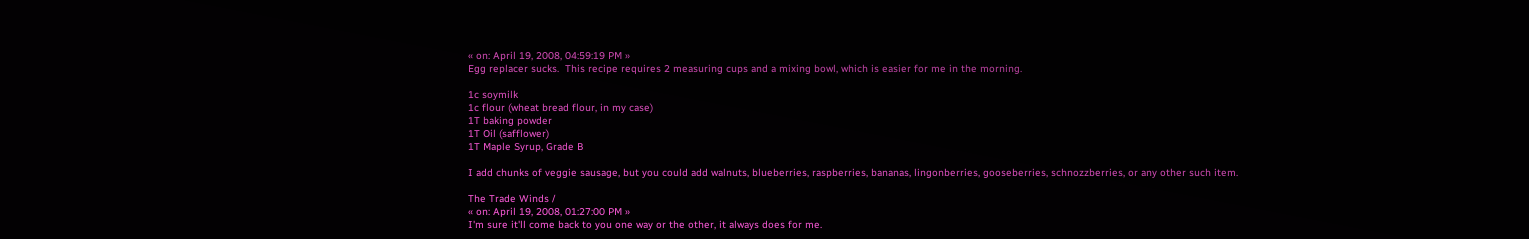« on: April 19, 2008, 04:59:19 PM »
Egg replacer sucks.  This recipe requires 2 measuring cups and a mixing bowl, which is easier for me in the morning.

1c soymilk
1c flour (wheat bread flour, in my case)
1T baking powder
1T Oil (safflower)
1T Maple Syrup, Grade B

I add chunks of veggie sausage, but you could add walnuts, blueberries, raspberries, bananas, lingonberries, gooseberries, schnozzberries, or any other such item.

The Trade Winds /
« on: April 19, 2008, 01:27:00 PM »
I'm sure it'll come back to you one way or the other, it always does for me.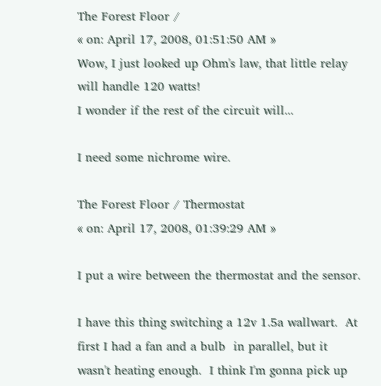The Forest Floor /
« on: April 17, 2008, 01:51:50 AM »
Wow, I just looked up Ohm's law, that little relay will handle 120 watts!
I wonder if the rest of the circuit will...

I need some nichrome wire.

The Forest Floor / Thermostat
« on: April 17, 2008, 01:39:29 AM »

I put a wire between the thermostat and the sensor.

I have this thing switching a 12v 1.5a wallwart.  At first I had a fan and a bulb  in parallel, but it wasn't heating enough.  I think I'm gonna pick up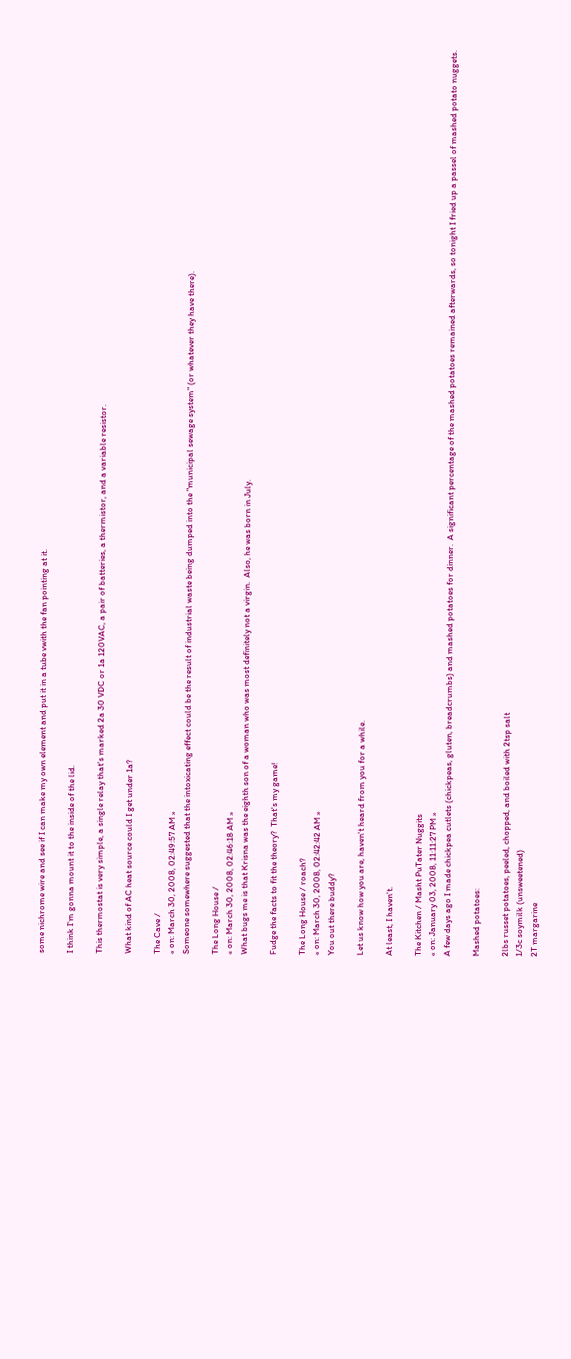some nichrome wire and see if I can make my own element and put it in a tube vwith the fan pointing at it.

I think I'm gonna mount it to the inside of the lid.

This thermostat is very simple, a single relay that's marked 2a 30 VDC or 1a 120VAC, a pair of batteries, a thermistor, and a variable resistor.

What kind of AC heat source could I get under 1a?

The Cave /
« on: March 30, 2008, 02:49:57 AM »
Someone somewhere suggested that the intoxicating effect could be the result of industrial waste being dumped into the "municipal sewage system" (or whatever they have there).

The Long House /
« on: March 30, 2008, 02:46:18 AM »
What bugs me is that Krisna was the eighth son of a woman who was most definitely not a virgin.  Also, he was born in July.

Fudge the facts to fit the theory?  That's my game!

The Long House / roach?
« on: March 30, 2008, 02:42:42 AM »
You out there buddy?

Let us know how you are, haven't heard from you for a while.

At least, I haven't.

The Kitchen / Masht PuTater Nuggits
« on: January 03, 2008, 11:11:27 PM »
A few days ago I made chickpea cutlets (chickpeas, gluten, breadcrumbs) and mashed potatoes for dinner.  A significant percentage of the mashed potatoes remained afterwards, so tonight I fried up a passel of mashed potato nuggets.

Mashed potatoes:

2lbs russet potatoes, peeled, chopped, and boiled with 2tsp salt
1/3c soymilk (unsweetened)
2T margarine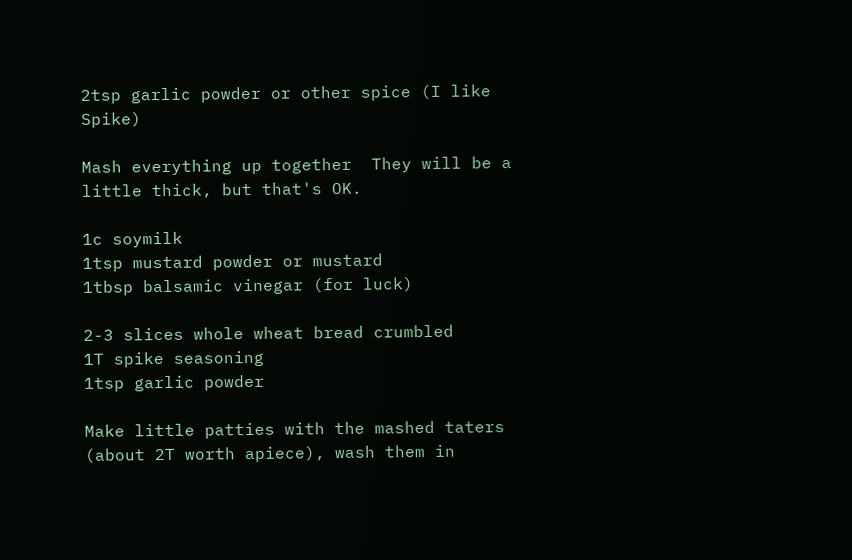2tsp garlic powder or other spice (I like Spike)

Mash everything up together  They will be a little thick, but that's OK.

1c soymilk
1tsp mustard powder or mustard
1tbsp balsamic vinegar (for luck)

2-3 slices whole wheat bread crumbled
1T spike seasoning
1tsp garlic powder

Make little patties with the mashed taters (about 2T worth apiece), wash them in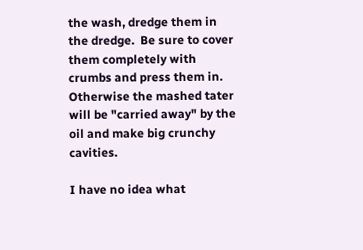the wash, dredge them in the dredge.  Be sure to cover them completely with crumbs and press them in.  Otherwise the mashed tater will be "carried away" by the oil and make big crunchy cavities.

I have no idea what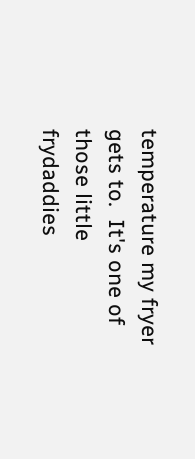temperature my fryer gets to.  It's one of those little frydaddies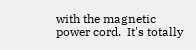with the magnetic power cord.  It's totally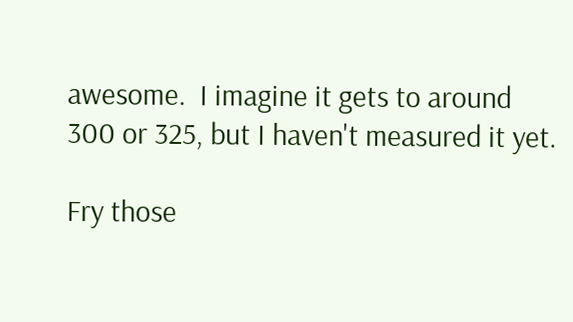awesome.  I imagine it gets to around 300 or 325, but I haven't measured it yet.

Fry those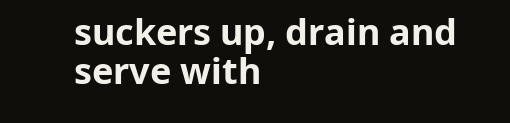suckers up, drain and serve with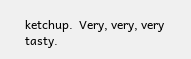ketchup.  Very, very, very tasty.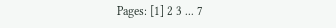Pages: [1] 2 3 ... 7